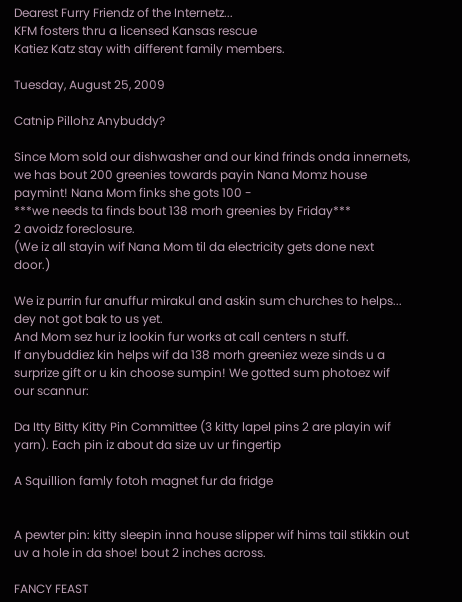Dearest Furry Friendz of the Internetz...
KFM fosters thru a licensed Kansas rescue
Katiez Katz stay with different family members.

Tuesday, August 25, 2009

Catnip Pillohz Anybuddy?

Since Mom sold our dishwasher and our kind frinds onda innernets, we has bout 200 greenies towards payin Nana Momz house paymint! Nana Mom finks she gots 100 -
***we needs ta finds bout 138 morh greenies by Friday***
2 avoidz foreclosure.
(We iz all stayin wif Nana Mom til da electricity gets done next door.)

We iz purrin fur anuffur mirakul and askin sum churches to helps... dey not got bak to us yet.
And Mom sez hur iz lookin fur works at call centers n stuff.
If anybuddiez kin helps wif da 138 morh greeniez weze sinds u a surprize gift or u kin choose sumpin! We gotted sum photoez wif our scannur:

Da Itty Bitty Kitty Pin Committee (3 kitty lapel pins 2 are playin wif yarn). Each pin iz about da size uv ur fingertip

A Squillion famly fotoh magnet fur da fridge


A pewter pin: kitty sleepin inna house slipper wif hims tail stikkin out uv a hole in da shoe! bout 2 inches across.

FANCY FEAST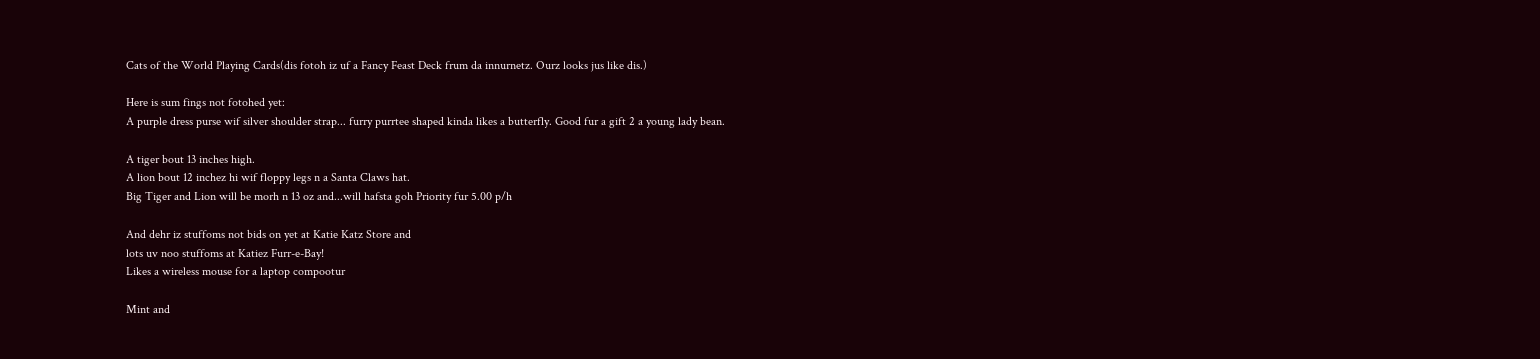Cats of the World Playing Cards(dis fotoh iz uf a Fancy Feast Deck frum da innurnetz. Ourz looks jus like dis.)

Here is sum fings not fotohed yet:
A purple dress purse wif silver shoulder strap... furry purrtee shaped kinda likes a butterfly. Good fur a gift 2 a young lady bean.

A tiger bout 13 inches high.
A lion bout 12 inchez hi wif floppy legs n a Santa Claws hat.
Big Tiger and Lion will be morh n 13 oz and...will hafsta goh Priority fur 5.00 p/h

And dehr iz stuffoms not bids on yet at Katie Katz Store and
lots uv noo stuffoms at Katiez Furr-e-Bay!
Likes a wireless mouse for a laptop compootur

Mint and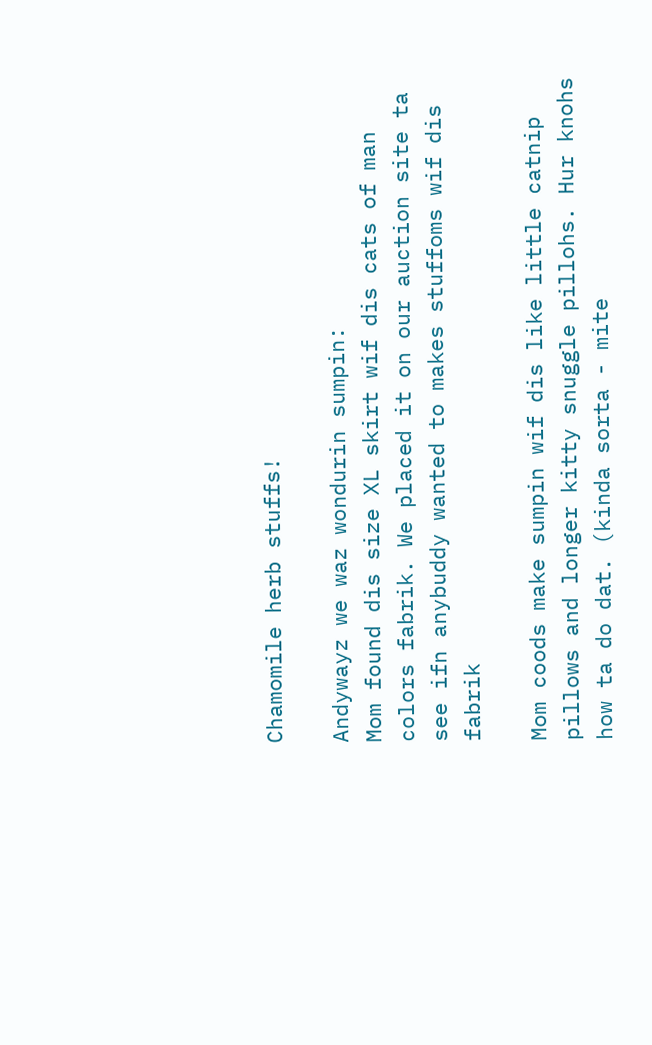Chamomile herb stuffs!

Andywayz we waz wondurin sumpin:
Mom found dis size XL skirt wif dis cats of man colors fabrik. We placed it on our auction site ta see ifn anybuddy wanted to makes stuffoms wif dis fabrik

Mom coods make sumpin wif dis like little catnip pillows and longer kitty snuggle pillohs. Hur knohs how ta do dat. (kinda sorta - mite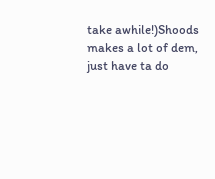take awhile!)Shoods makes a lot of dem, just have ta do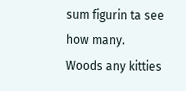sum figurin ta see how many.
Woods any kitties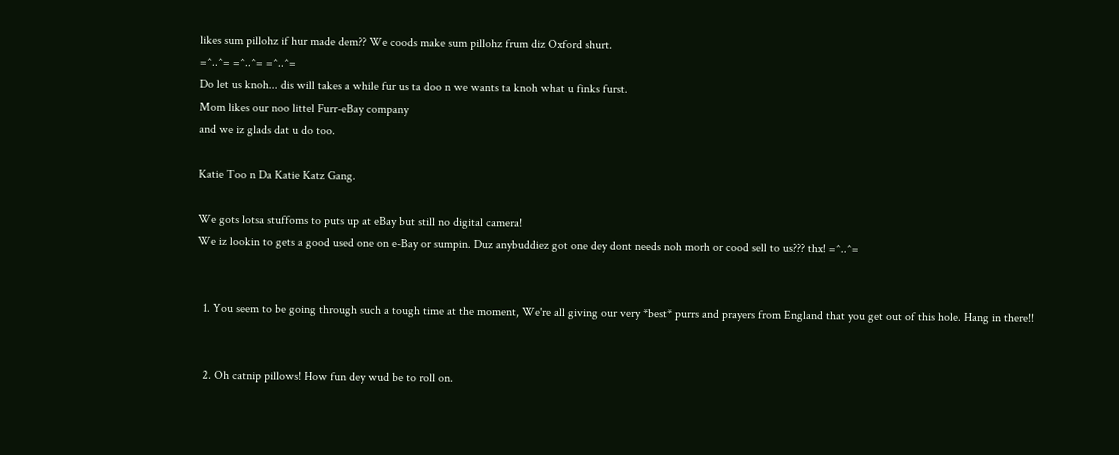likes sum pillohz if hur made dem?? We coods make sum pillohz frum diz Oxford shurt.
=^..^= =^..^= =^..^=
Do let us knoh... dis will takes a while fur us ta doo n we wants ta knoh what u finks furst.
Mom likes our noo littel Furr-eBay company
and we iz glads dat u do too.

Katie Too n Da Katie Katz Gang.

We gots lotsa stuffoms to puts up at eBay but still no digital camera!
We iz lookin to gets a good used one on e-Bay or sumpin. Duz anybuddiez got one dey dont needs noh morh or cood sell to us??? thx! =^..^=


  1. You seem to be going through such a tough time at the moment, We're all giving our very *best* purrs and prayers from England that you get out of this hole. Hang in there!!


  2. Oh catnip pillows! How fun dey wud be to roll on.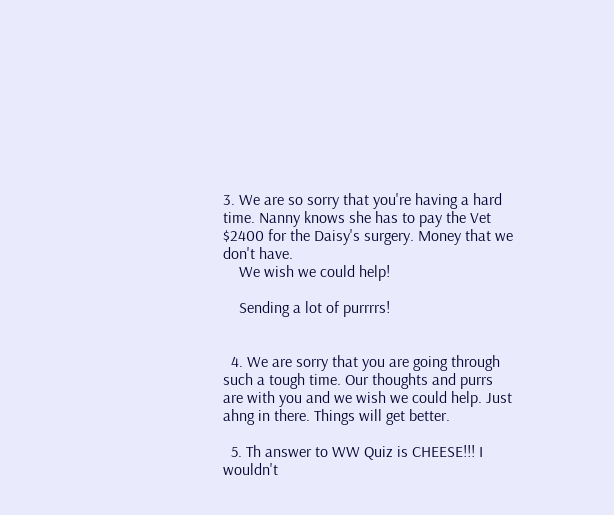3. We are so sorry that you're having a hard time. Nanny knows she has to pay the Vet $2400 for the Daisy's surgery. Money that we don't have.
    We wish we could help!

    Sending a lot of purrrrs!


  4. We are sorry that you are going through such a tough time. Our thoughts and purrs are with you and we wish we could help. Just ahng in there. Things will get better.

  5. Th answer to WW Quiz is CHEESE!!! I wouldn't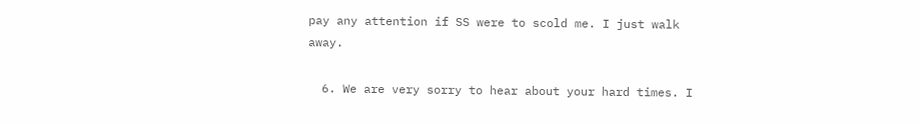pay any attention if SS were to scold me. I just walk away.

  6. We are very sorry to hear about your hard times. I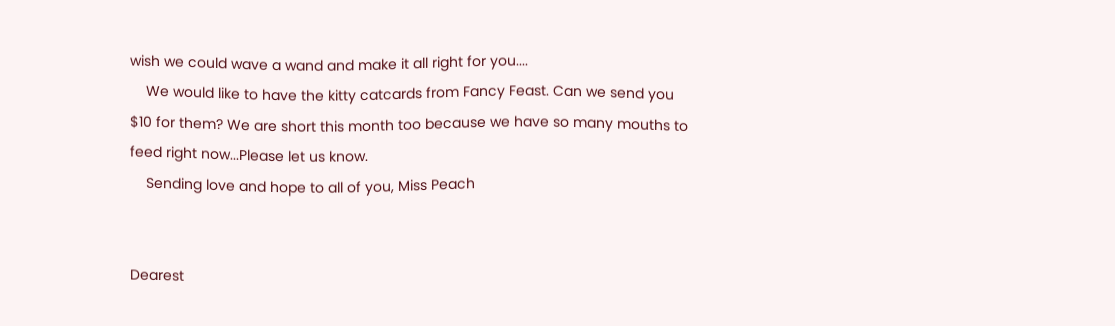wish we could wave a wand and make it all right for you....
    We would like to have the kitty catcards from Fancy Feast. Can we send you $10 for them? We are short this month too because we have so many mouths to feed right now...Please let us know.
    Sending love and hope to all of you, Miss Peach


Dearest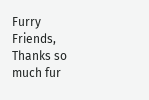Furry Friends, Thanks so much fur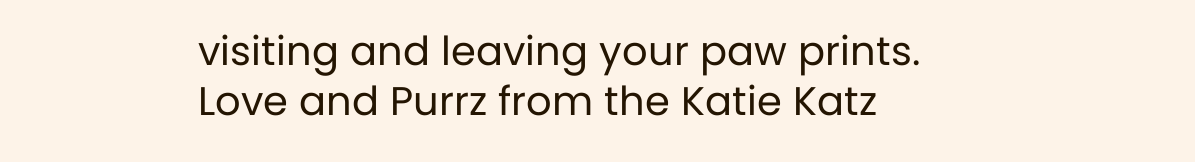visiting and leaving your paw prints. Love and Purrz from the Katie Katz